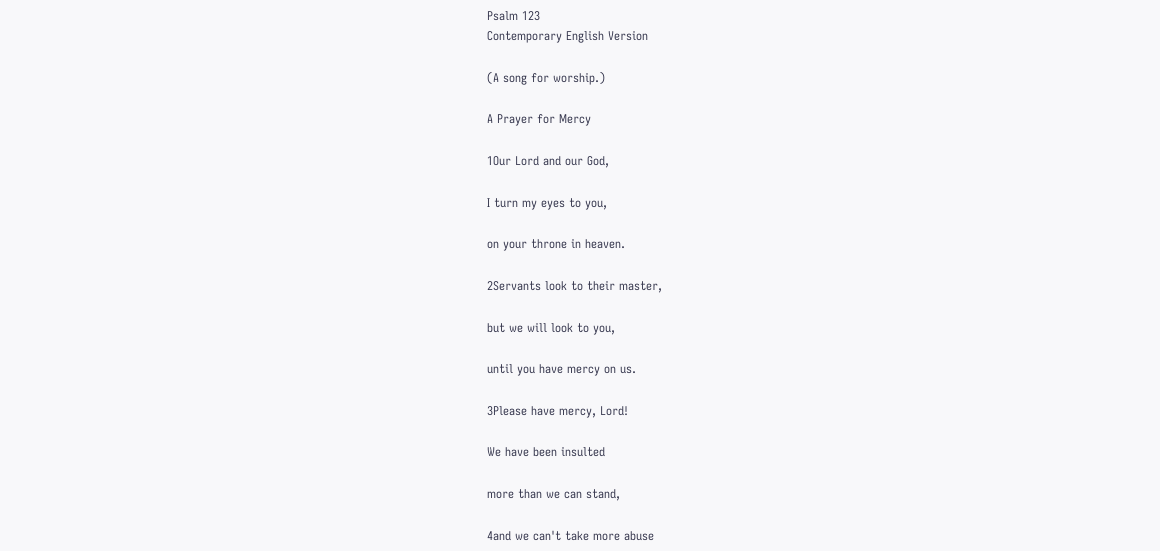Psalm 123
Contemporary English Version

(A song for worship.)

A Prayer for Mercy

1Our Lord and our God,

I turn my eyes to you,

on your throne in heaven.

2Servants look to their master,

but we will look to you,

until you have mercy on us.

3Please have mercy, Lord!

We have been insulted

more than we can stand,

4and we can't take more abuse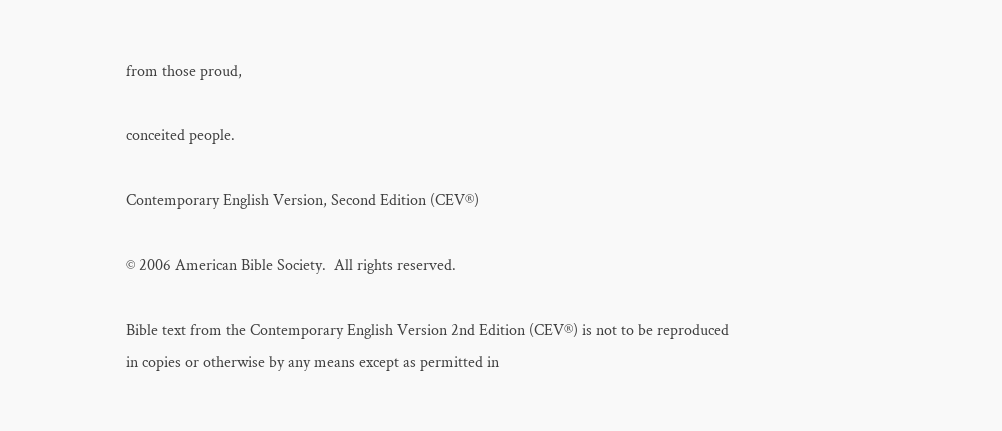from those proud,

conceited people.

Contemporary English Version, Second Edition (CEV®)

© 2006 American Bible Society.  All rights reserved.

Bible text from the Contemporary English Version 2nd Edition (CEV®) is not to be reproduced in copies or otherwise by any means except as permitted in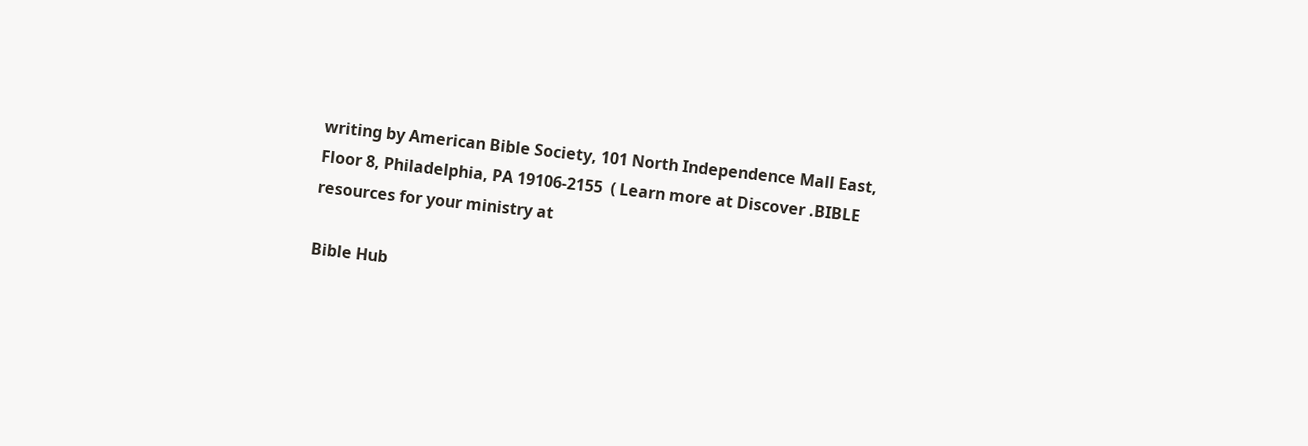writing by American Bible Society, 101 North Independence Mall East, Floor 8, Philadelphia, PA 19106-2155  ( Learn more at Discover .BIBLE resources for your ministry at

Bible Hub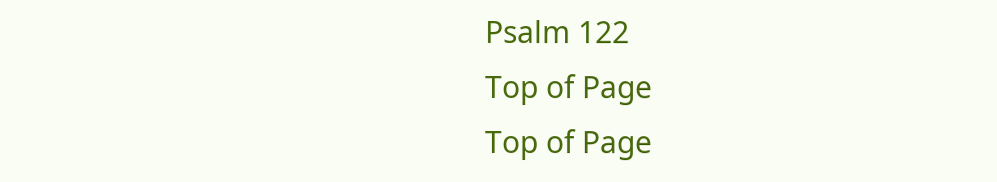Psalm 122
Top of Page
Top of Page